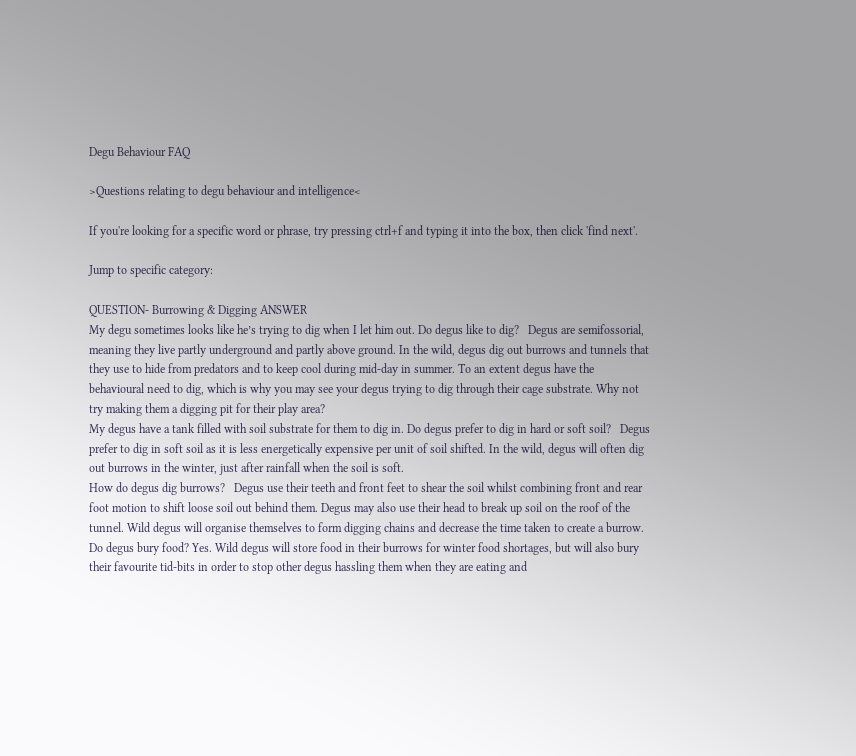Degu Behaviour FAQ

>Questions relating to degu behaviour and intelligence<

If you're looking for a specific word or phrase, try pressing ctrl+f and typing it into the box, then click 'find next'.

Jump to specific category:

QUESTION- Burrowing & Digging ANSWER
My degu sometimes looks like he’s trying to dig when I let him out. Do degus like to dig?   Degus are semifossorial, meaning they live partly underground and partly above ground. In the wild, degus dig out burrows and tunnels that they use to hide from predators and to keep cool during mid-day in summer. To an extent degus have the behavioural need to dig, which is why you may see your degus trying to dig through their cage substrate. Why not try making them a digging pit for their play area?
My degus have a tank filled with soil substrate for them to dig in. Do degus prefer to dig in hard or soft soil?   Degus prefer to dig in soft soil as it is less energetically expensive per unit of soil shifted. In the wild, degus will often dig out burrows in the winter, just after rainfall when the soil is soft.
How do degus dig burrows?   Degus use their teeth and front feet to shear the soil whilst combining front and rear foot motion to shift loose soil out behind them. Degus may also use their head to break up soil on the roof of the tunnel. Wild degus will organise themselves to form digging chains and decrease the time taken to create a burrow.
Do degus bury food? Yes. Wild degus will store food in their burrows for winter food shortages, but will also bury their favourite tid-bits in order to stop other degus hassling them when they are eating and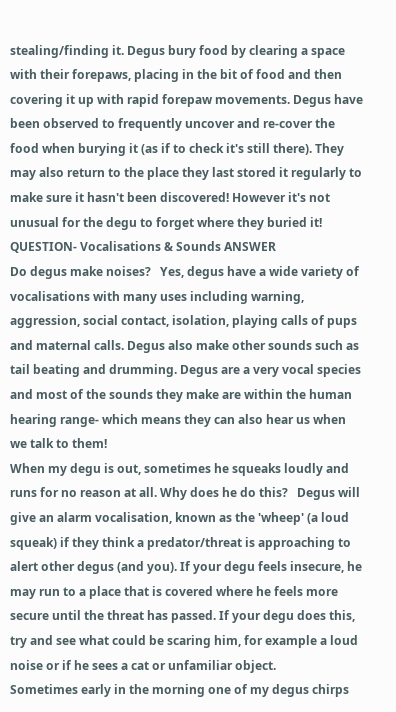stealing/finding it. Degus bury food by clearing a space with their forepaws, placing in the bit of food and then covering it up with rapid forepaw movements. Degus have been observed to frequently uncover and re-cover the food when burying it (as if to check it's still there). They may also return to the place they last stored it regularly to make sure it hasn't been discovered! However it's not unusual for the degu to forget where they buried it!
QUESTION- Vocalisations & Sounds ANSWER
Do degus make noises?   Yes, degus have a wide variety of vocalisations with many uses including warning, aggression, social contact, isolation, playing calls of pups and maternal calls. Degus also make other sounds such as tail beating and drumming. Degus are a very vocal species and most of the sounds they make are within the human hearing range- which means they can also hear us when we talk to them!
When my degu is out, sometimes he squeaks loudly and runs for no reason at all. Why does he do this?   Degus will give an alarm vocalisation, known as the 'wheep' (a loud squeak) if they think a predator/threat is approaching to alert other degus (and you). If your degu feels insecure, he may run to a place that is covered where he feels more secure until the threat has passed. If your degu does this, try and see what could be scaring him, for example a loud noise or if he sees a cat or unfamiliar object.
Sometimes early in the morning one of my degus chirps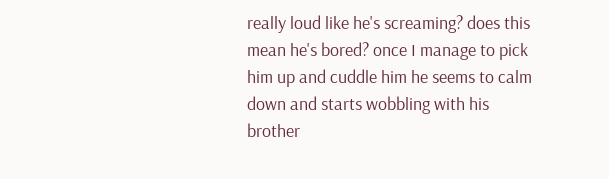really loud like he's screaming? does this mean he's bored? once I manage to pick him up and cuddle him he seems to calm down and starts wobbling with his brother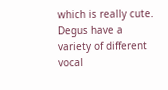which is really cute. Degus have a variety of different vocal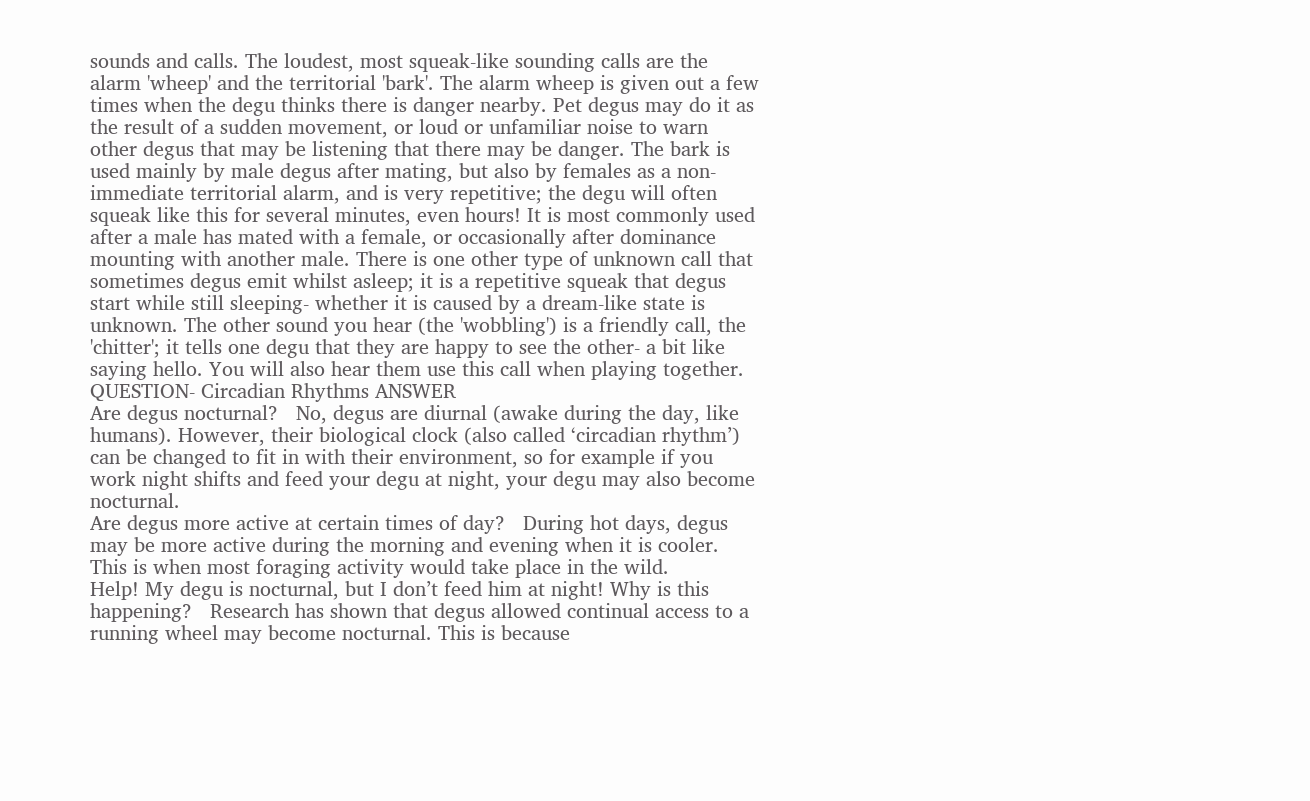sounds and calls. The loudest, most squeak-like sounding calls are the alarm 'wheep' and the territorial 'bark'. The alarm wheep is given out a few times when the degu thinks there is danger nearby. Pet degus may do it as the result of a sudden movement, or loud or unfamiliar noise to warn other degus that may be listening that there may be danger. The bark is used mainly by male degus after mating, but also by females as a non-immediate territorial alarm, and is very repetitive; the degu will often squeak like this for several minutes, even hours! It is most commonly used after a male has mated with a female, or occasionally after dominance mounting with another male. There is one other type of unknown call that sometimes degus emit whilst asleep; it is a repetitive squeak that degus start while still sleeping- whether it is caused by a dream-like state is unknown. The other sound you hear (the 'wobbling') is a friendly call, the 'chitter'; it tells one degu that they are happy to see the other- a bit like saying hello. You will also hear them use this call when playing together.
QUESTION- Circadian Rhythms ANSWER
Are degus nocturnal?   No, degus are diurnal (awake during the day, like humans). However, their biological clock (also called ‘circadian rhythm’) can be changed to fit in with their environment, so for example if you work night shifts and feed your degu at night, your degu may also become nocturnal.
Are degus more active at certain times of day?   During hot days, degus may be more active during the morning and evening when it is cooler. This is when most foraging activity would take place in the wild.
Help! My degu is nocturnal, but I don’t feed him at night! Why is this happening?   Research has shown that degus allowed continual access to a running wheel may become nocturnal. This is because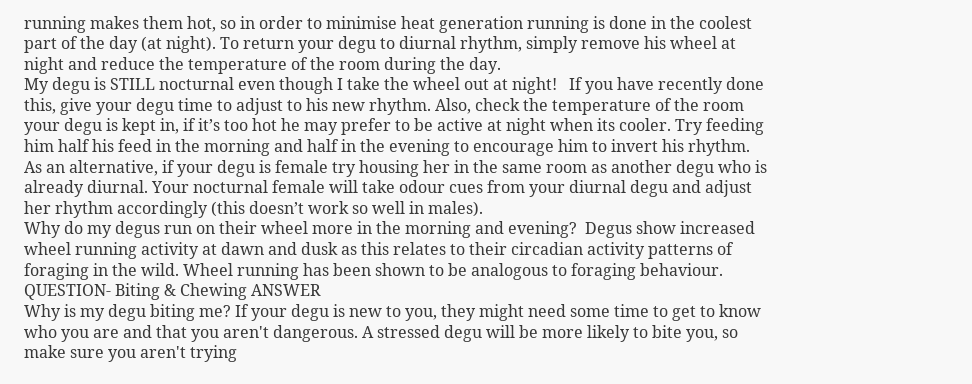running makes them hot, so in order to minimise heat generation running is done in the coolest part of the day (at night). To return your degu to diurnal rhythm, simply remove his wheel at night and reduce the temperature of the room during the day.
My degu is STILL nocturnal even though I take the wheel out at night!   If you have recently done this, give your degu time to adjust to his new rhythm. Also, check the temperature of the room your degu is kept in, if it’s too hot he may prefer to be active at night when its cooler. Try feeding him half his feed in the morning and half in the evening to encourage him to invert his rhythm. As an alternative, if your degu is female try housing her in the same room as another degu who is already diurnal. Your nocturnal female will take odour cues from your diurnal degu and adjust her rhythm accordingly (this doesn’t work so well in males).
Why do my degus run on their wheel more in the morning and evening?  Degus show increased wheel running activity at dawn and dusk as this relates to their circadian activity patterns of foraging in the wild. Wheel running has been shown to be analogous to foraging behaviour.
QUESTION- Biting & Chewing ANSWER
Why is my degu biting me? If your degu is new to you, they might need some time to get to know who you are and that you aren't dangerous. A stressed degu will be more likely to bite you, so make sure you aren't trying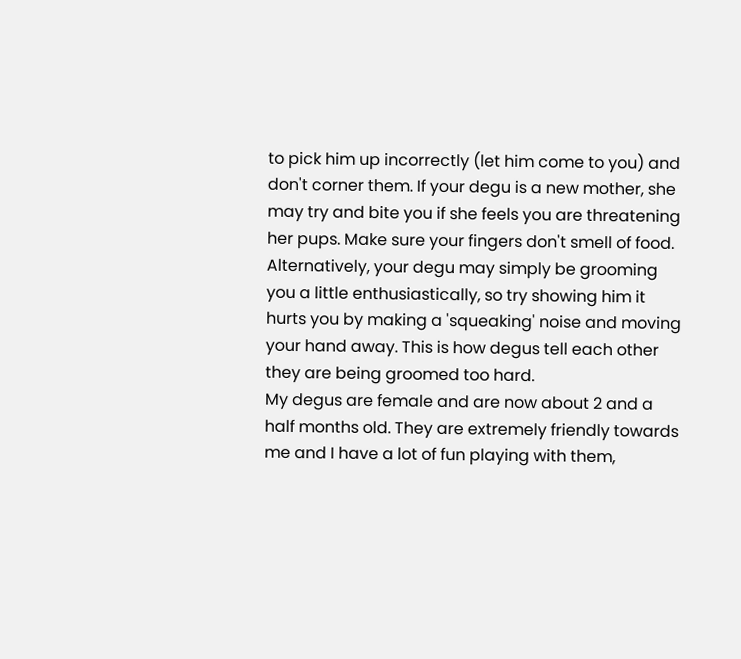to pick him up incorrectly (let him come to you) and don't corner them. If your degu is a new mother, she may try and bite you if she feels you are threatening her pups. Make sure your fingers don't smell of food. Alternatively, your degu may simply be grooming you a little enthusiastically, so try showing him it hurts you by making a 'squeaking' noise and moving your hand away. This is how degus tell each other they are being groomed too hard.
My degus are female and are now about 2 and a half months old. They are extremely friendly towards me and I have a lot of fun playing with them,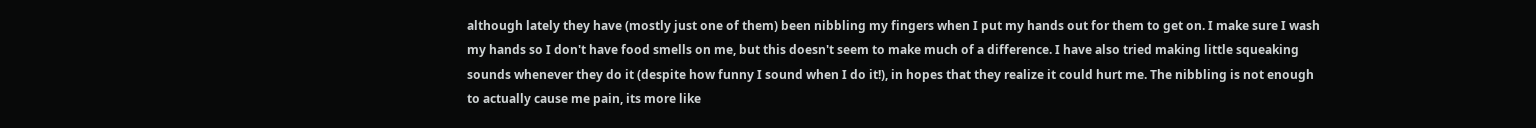although lately they have (mostly just one of them) been nibbling my fingers when I put my hands out for them to get on. I make sure I wash my hands so I don't have food smells on me, but this doesn't seem to make much of a difference. I have also tried making little squeaking sounds whenever they do it (despite how funny I sound when I do it!), in hopes that they realize it could hurt me. The nibbling is not enough to actually cause me pain, its more like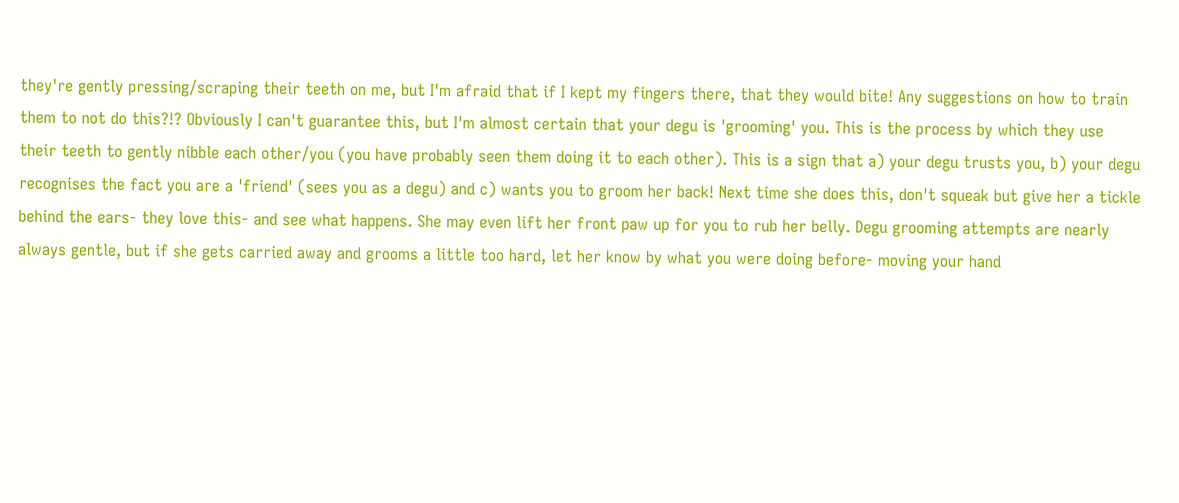they're gently pressing/scraping their teeth on me, but I'm afraid that if I kept my fingers there, that they would bite! Any suggestions on how to train them to not do this?!? Obviously I can't guarantee this, but I'm almost certain that your degu is 'grooming' you. This is the process by which they use their teeth to gently nibble each other/you (you have probably seen them doing it to each other). This is a sign that a) your degu trusts you, b) your degu recognises the fact you are a 'friend' (sees you as a degu) and c) wants you to groom her back! Next time she does this, don't squeak but give her a tickle behind the ears- they love this- and see what happens. She may even lift her front paw up for you to rub her belly. Degu grooming attempts are nearly always gentle, but if she gets carried away and grooms a little too hard, let her know by what you were doing before- moving your hand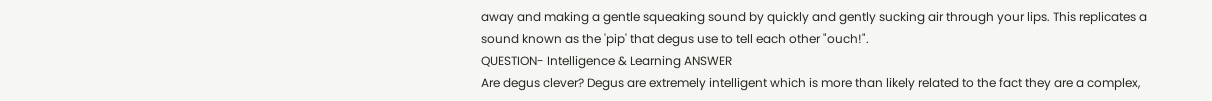away and making a gentle squeaking sound by quickly and gently sucking air through your lips. This replicates a sound known as the 'pip' that degus use to tell each other "ouch!".
QUESTION- Intelligence & Learning ANSWER
Are degus clever? Degus are extremely intelligent which is more than likely related to the fact they are a complex,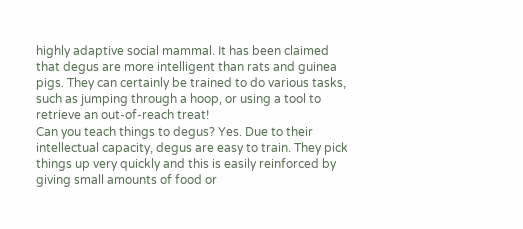highly adaptive social mammal. It has been claimed that degus are more intelligent than rats and guinea pigs. They can certainly be trained to do various tasks, such as jumping through a hoop, or using a tool to retrieve an out-of-reach treat!
Can you teach things to degus? Yes. Due to their intellectual capacity, degus are easy to train. They pick things up very quickly and this is easily reinforced by giving small amounts of food or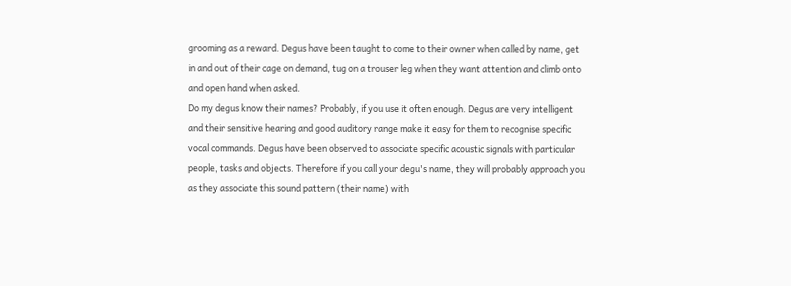grooming as a reward. Degus have been taught to come to their owner when called by name, get in and out of their cage on demand, tug on a trouser leg when they want attention and climb onto and open hand when asked.
Do my degus know their names? Probably, if you use it often enough. Degus are very intelligent and their sensitive hearing and good auditory range make it easy for them to recognise specific vocal commands. Degus have been observed to associate specific acoustic signals with particular people, tasks and objects. Therefore if you call your degu's name, they will probably approach you as they associate this sound pattern (their name) with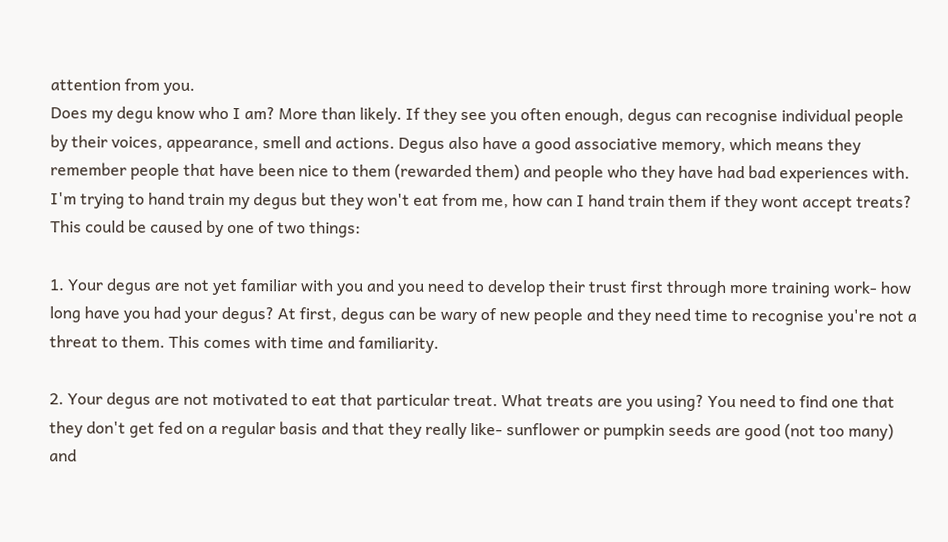attention from you.
Does my degu know who I am? More than likely. If they see you often enough, degus can recognise individual people by their voices, appearance, smell and actions. Degus also have a good associative memory, which means they remember people that have been nice to them (rewarded them) and people who they have had bad experiences with.
I'm trying to hand train my degus but they won't eat from me, how can I hand train them if they wont accept treats? This could be caused by one of two things:

1. Your degus are not yet familiar with you and you need to develop their trust first through more training work- how long have you had your degus? At first, degus can be wary of new people and they need time to recognise you're not a threat to them. This comes with time and familiarity.

2. Your degus are not motivated to eat that particular treat. What treats are you using? You need to find one that they don't get fed on a regular basis and that they really like- sunflower or pumpkin seeds are good (not too many) and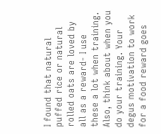I found that natural puffed rice or natural rolled oats are loved by all as a reward- I use these a lot when training. Also, think about when you do your training. Your degus motivation to work for a food reward goes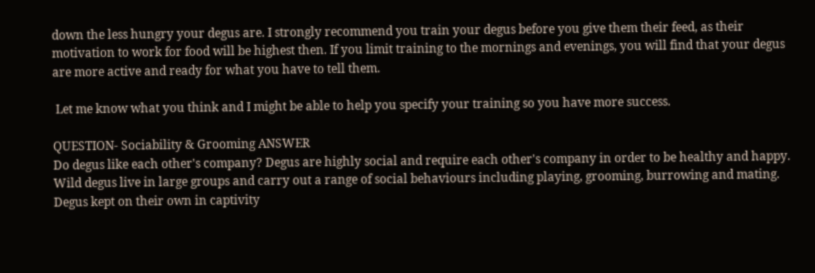down the less hungry your degus are. I strongly recommend you train your degus before you give them their feed, as their motivation to work for food will be highest then. If you limit training to the mornings and evenings, you will find that your degus are more active and ready for what you have to tell them.

 Let me know what you think and I might be able to help you specify your training so you have more success.

QUESTION- Sociability & Grooming ANSWER
Do degus like each other's company? Degus are highly social and require each other's company in order to be healthy and happy. Wild degus live in large groups and carry out a range of social behaviours including playing, grooming, burrowing and mating. Degus kept on their own in captivity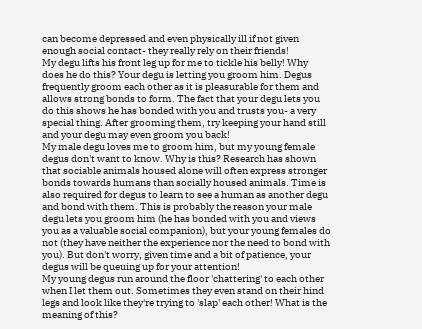can become depressed and even physically ill if not given enough social contact- they really rely on their friends!
My degu lifts his front leg up for me to tickle his belly! Why does he do this? Your degu is letting you groom him. Degus frequently groom each other as it is pleasurable for them and allows strong bonds to form. The fact that your degu lets you do this shows he has bonded with you and trusts you- a very special thing. After grooming them, try keeping your hand still and your degu may even groom you back!
My male degu loves me to groom him, but my young female degus don't want to know. Why is this? Research has shown that sociable animals housed alone will often express stronger bonds towards humans than socially housed animals. Time is also required for degus to learn to see a human as another degu and bond with them. This is probably the reason your male degu lets you groom him (he has bonded with you and views you as a valuable social companion), but your young females do not (they have neither the experience nor the need to bond with you). But don't worry, given time and a bit of patience, your degus will be queuing up for your attention!
My young degus run around the floor 'chattering' to each other when I let them out. Sometimes they even stand on their hind legs and look like they're trying to 'slap' each other! What is the meaning of this?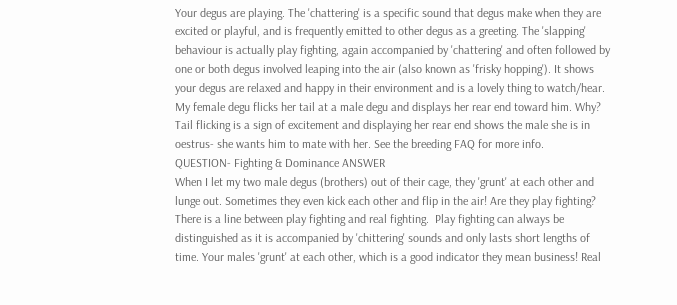Your degus are playing. The 'chattering' is a specific sound that degus make when they are excited or playful, and is frequently emitted to other degus as a greeting. The 'slapping' behaviour is actually play fighting, again accompanied by 'chattering' and often followed by one or both degus involved leaping into the air (also known as 'frisky hopping'). It shows your degus are relaxed and happy in their environment and is a lovely thing to watch/hear.
My female degu flicks her tail at a male degu and displays her rear end toward him. Why? Tail flicking is a sign of excitement and displaying her rear end shows the male she is in oestrus- she wants him to mate with her. See the breeding FAQ for more info.
QUESTION- Fighting & Dominance ANSWER
When I let my two male degus (brothers) out of their cage, they 'grunt' at each other and lunge out. Sometimes they even kick each other and flip in the air! Are they play fighting? There is a line between play fighting and real fighting.  Play fighting can always be distinguished as it is accompanied by 'chittering' sounds and only lasts short lengths of time. Your males 'grunt' at each other, which is a good indicator they mean business! Real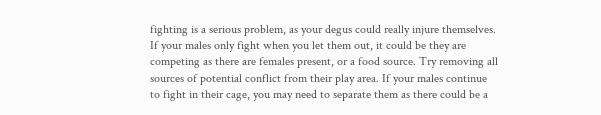fighting is a serious problem, as your degus could really injure themselves. If your males only fight when you let them out, it could be they are competing as there are females present, or a food source. Try removing all sources of potential conflict from their play area. If your males continue to fight in their cage, you may need to separate them as there could be a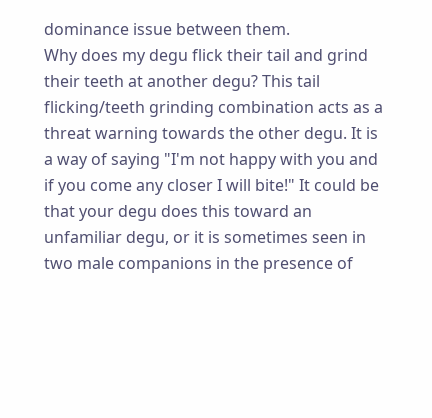dominance issue between them.
Why does my degu flick their tail and grind their teeth at another degu? This tail flicking/teeth grinding combination acts as a threat warning towards the other degu. It is a way of saying "I'm not happy with you and if you come any closer I will bite!" It could be that your degu does this toward an unfamiliar degu, or it is sometimes seen in two male companions in the presence of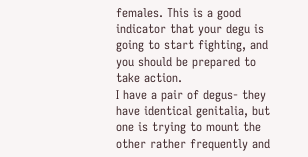females. This is a good indicator that your degu is going to start fighting, and you should be prepared to take action.
I have a pair of degus- they have identical genitalia, but one is trying to mount the other rather frequently and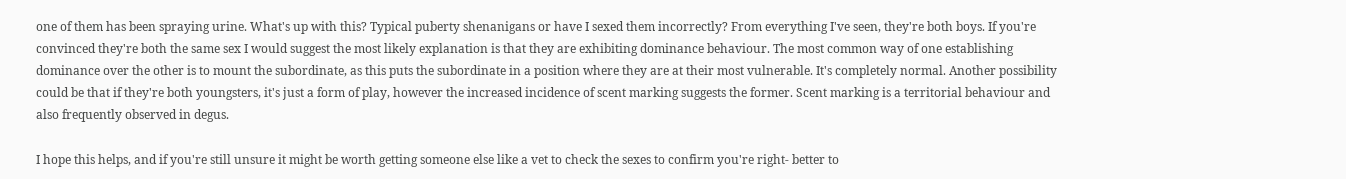one of them has been spraying urine. What's up with this? Typical puberty shenanigans or have I sexed them incorrectly? From everything I've seen, they're both boys. If you're convinced they're both the same sex I would suggest the most likely explanation is that they are exhibiting dominance behaviour. The most common way of one establishing dominance over the other is to mount the subordinate, as this puts the subordinate in a position where they are at their most vulnerable. It's completely normal. Another possibility could be that if they're both youngsters, it's just a form of play, however the increased incidence of scent marking suggests the former. Scent marking is a territorial behaviour and also frequently observed in degus.

I hope this helps, and if you're still unsure it might be worth getting someone else like a vet to check the sexes to confirm you're right- better to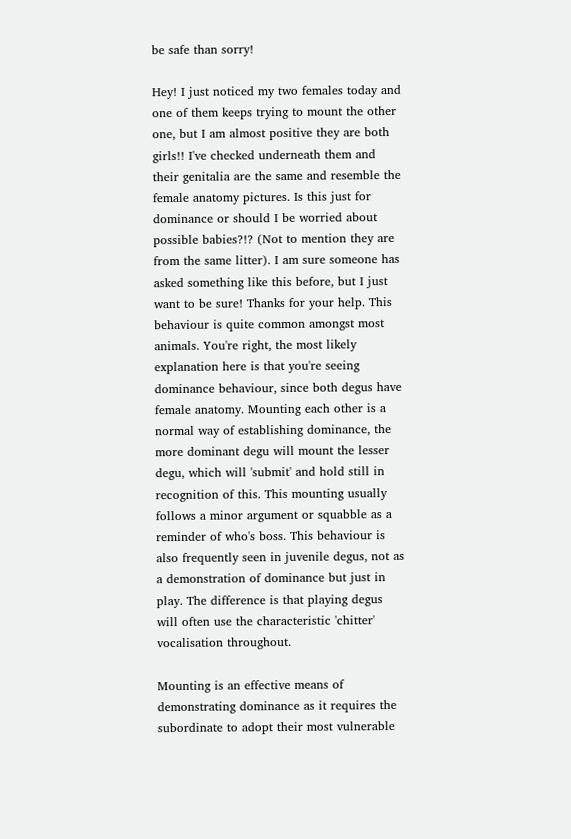be safe than sorry!

Hey! I just noticed my two females today and one of them keeps trying to mount the other one, but I am almost positive they are both girls!! I've checked underneath them and their genitalia are the same and resemble the female anatomy pictures. Is this just for dominance or should I be worried about possible babies?!? (Not to mention they are from the same litter). I am sure someone has asked something like this before, but I just want to be sure! Thanks for your help. This behaviour is quite common amongst most animals. You're right, the most likely explanation here is that you're seeing dominance behaviour, since both degus have female anatomy. Mounting each other is a normal way of establishing dominance, the more dominant degu will mount the lesser degu, which will 'submit' and hold still in recognition of this. This mounting usually follows a minor argument or squabble as a reminder of who's boss. This behaviour is also frequently seen in juvenile degus, not as a demonstration of dominance but just in play. The difference is that playing degus will often use the characteristic 'chitter' vocalisation throughout.

Mounting is an effective means of demonstrating dominance as it requires the subordinate to adopt their most vulnerable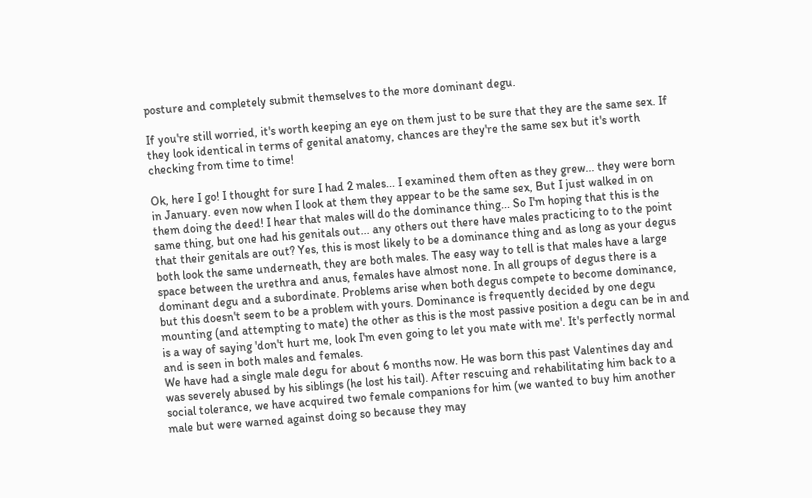posture and completely submit themselves to the more dominant degu.

If you're still worried, it's worth keeping an eye on them just to be sure that they are the same sex. If they look identical in terms of genital anatomy, chances are they're the same sex but it's worth checking from time to time!

Ok, here I go! I thought for sure I had 2 males... I examined them often as they grew... they were born in January. even now when I look at them they appear to be the same sex, But I just walked in on them doing the deed! I hear that males will do the dominance thing... So I'm hoping that this is the same thing, but one had his genitals out... any others out there have males practicing to to the point that their genitals are out? Yes, this is most likely to be a dominance thing and as long as your degus both look the same underneath, they are both males. The easy way to tell is that males have a large space between the urethra and anus, females have almost none. In all groups of degus there is a dominant degu and a subordinate. Problems arise when both degus compete to become dominance, but this doesn't seem to be a problem with yours. Dominance is frequently decided by one degu mounting (and attempting to mate) the other as this is the most passive position a degu can be in and is a way of saying 'don't hurt me, look I'm even going to let you mate with me'. It's perfectly normal and is seen in both males and females.
We have had a single male degu for about 6 months now. He was born this past Valentines day and was severely abused by his siblings (he lost his tail). After rescuing and rehabilitating him back to a social tolerance, we have acquired two female companions for him (we wanted to buy him another male but were warned against doing so because they may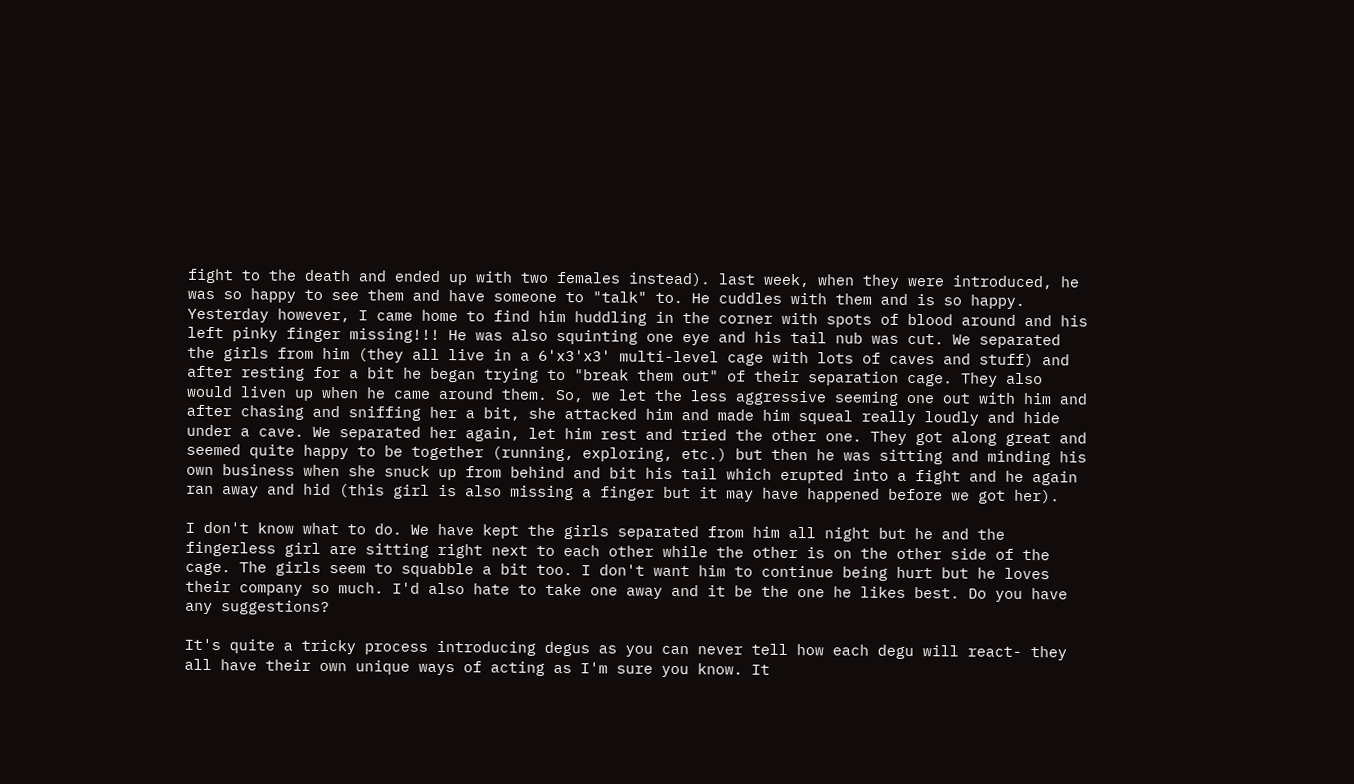fight to the death and ended up with two females instead). last week, when they were introduced, he was so happy to see them and have someone to "talk" to. He cuddles with them and is so happy. Yesterday however, I came home to find him huddling in the corner with spots of blood around and his left pinky finger missing!!! He was also squinting one eye and his tail nub was cut. We separated the girls from him (they all live in a 6'x3'x3' multi-level cage with lots of caves and stuff) and after resting for a bit he began trying to "break them out" of their separation cage. They also would liven up when he came around them. So, we let the less aggressive seeming one out with him and after chasing and sniffing her a bit, she attacked him and made him squeal really loudly and hide under a cave. We separated her again, let him rest and tried the other one. They got along great and seemed quite happy to be together (running, exploring, etc.) but then he was sitting and minding his own business when she snuck up from behind and bit his tail which erupted into a fight and he again ran away and hid (this girl is also missing a finger but it may have happened before we got her).

I don't know what to do. We have kept the girls separated from him all night but he and the fingerless girl are sitting right next to each other while the other is on the other side of the cage. The girls seem to squabble a bit too. I don't want him to continue being hurt but he loves their company so much. I'd also hate to take one away and it be the one he likes best. Do you have any suggestions?

It's quite a tricky process introducing degus as you can never tell how each degu will react- they all have their own unique ways of acting as I'm sure you know. It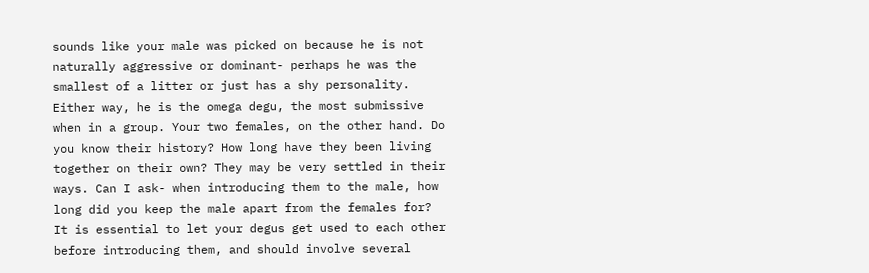sounds like your male was picked on because he is not naturally aggressive or dominant- perhaps he was the smallest of a litter or just has a shy personality. Either way, he is the omega degu, the most submissive when in a group. Your two females, on the other hand. Do you know their history? How long have they been living together on their own? They may be very settled in their ways. Can I ask- when introducing them to the male, how long did you keep the male apart from the females for? It is essential to let your degus get used to each other before introducing them, and should involve several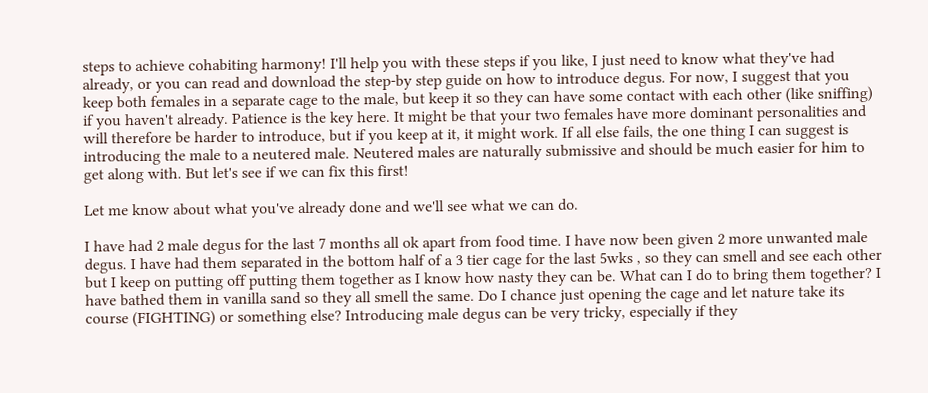steps to achieve cohabiting harmony! I'll help you with these steps if you like, I just need to know what they've had already, or you can read and download the step-by step guide on how to introduce degus. For now, I suggest that you keep both females in a separate cage to the male, but keep it so they can have some contact with each other (like sniffing) if you haven't already. Patience is the key here. It might be that your two females have more dominant personalities and will therefore be harder to introduce, but if you keep at it, it might work. If all else fails, the one thing I can suggest is introducing the male to a neutered male. Neutered males are naturally submissive and should be much easier for him to get along with. But let's see if we can fix this first!

Let me know about what you've already done and we'll see what we can do.

I have had 2 male degus for the last 7 months all ok apart from food time. I have now been given 2 more unwanted male degus. I have had them separated in the bottom half of a 3 tier cage for the last 5wks , so they can smell and see each other but I keep on putting off putting them together as I know how nasty they can be. What can I do to bring them together? I have bathed them in vanilla sand so they all smell the same. Do I chance just opening the cage and let nature take its course (FIGHTING) or something else? Introducing male degus can be very tricky, especially if they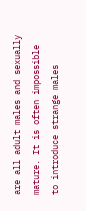are all adult males and sexually mature. It is often impossible to introduce strange males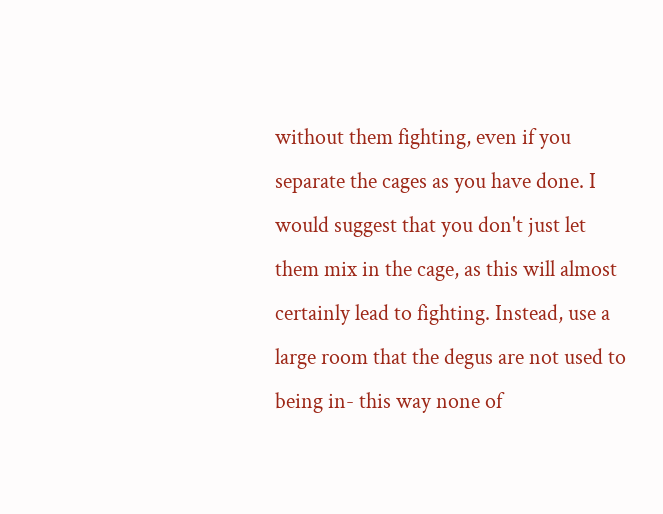without them fighting, even if you separate the cages as you have done. I would suggest that you don't just let them mix in the cage, as this will almost certainly lead to fighting. Instead, use a large room that the degus are not used to being in- this way none of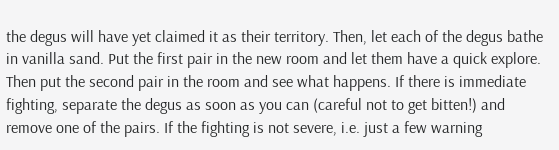the degus will have yet claimed it as their territory. Then, let each of the degus bathe in vanilla sand. Put the first pair in the new room and let them have a quick explore. Then put the second pair in the room and see what happens. If there is immediate fighting, separate the degus as soon as you can (careful not to get bitten!) and remove one of the pairs. If the fighting is not severe, i.e. just a few warning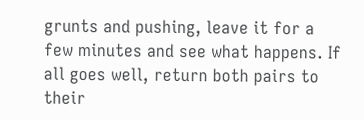grunts and pushing, leave it for a few minutes and see what happens. If all goes well, return both pairs to their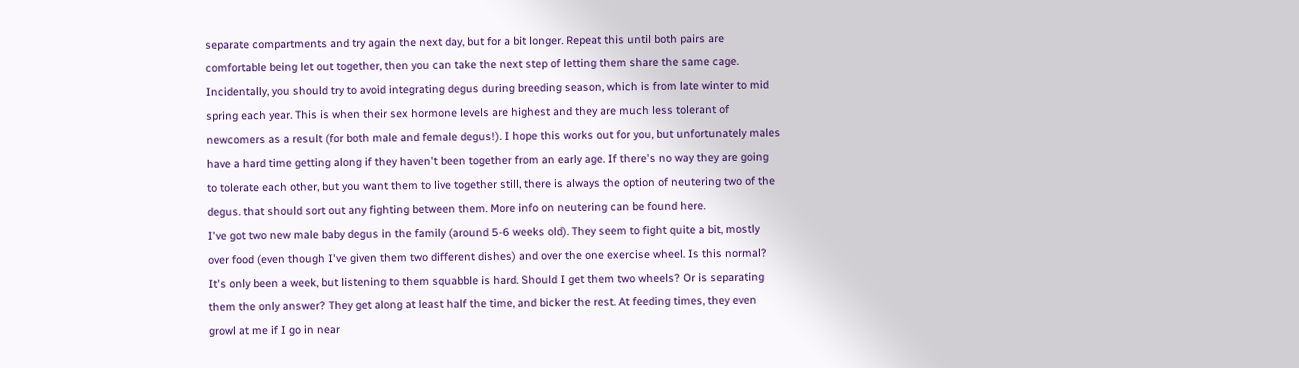separate compartments and try again the next day, but for a bit longer. Repeat this until both pairs are comfortable being let out together, then you can take the next step of letting them share the same cage. Incidentally, you should try to avoid integrating degus during breeding season, which is from late winter to mid spring each year. This is when their sex hormone levels are highest and they are much less tolerant of newcomers as a result (for both male and female degus!). I hope this works out for you, but unfortunately males have a hard time getting along if they haven't been together from an early age. If there's no way they are going to tolerate each other, but you want them to live together still, there is always the option of neutering two of the degus. that should sort out any fighting between them. More info on neutering can be found here.
I've got two new male baby degus in the family (around 5-6 weeks old). They seem to fight quite a bit, mostly over food (even though I've given them two different dishes) and over the one exercise wheel. Is this normal? It's only been a week, but listening to them squabble is hard. Should I get them two wheels? Or is separating them the only answer? They get along at least half the time, and bicker the rest. At feeding times, they even growl at me if I go in near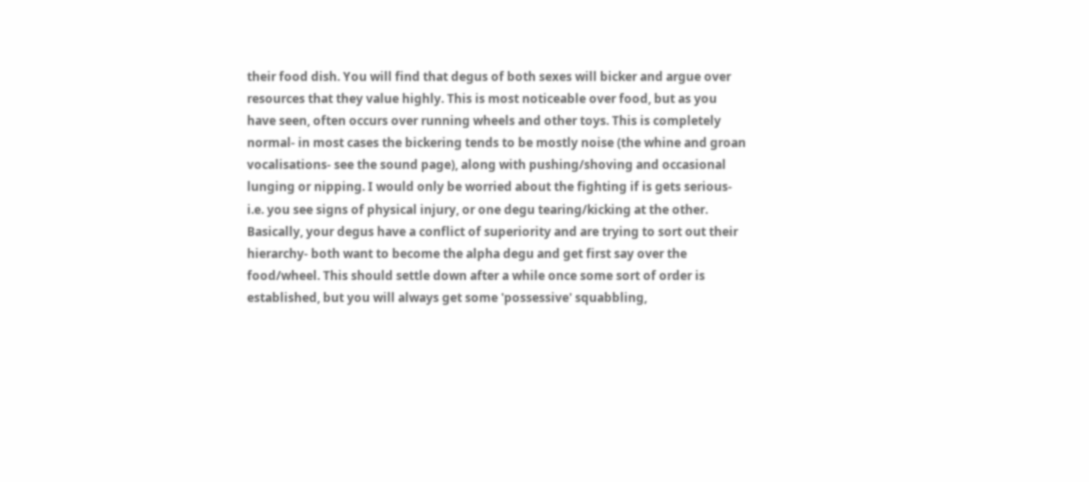their food dish. You will find that degus of both sexes will bicker and argue over resources that they value highly. This is most noticeable over food, but as you have seen, often occurs over running wheels and other toys. This is completely normal- in most cases the bickering tends to be mostly noise (the whine and groan vocalisations- see the sound page), along with pushing/shoving and occasional lunging or nipping. I would only be worried about the fighting if is gets serious- i.e. you see signs of physical injury, or one degu tearing/kicking at the other. Basically, your degus have a conflict of superiority and are trying to sort out their hierarchy- both want to become the alpha degu and get first say over the food/wheel. This should settle down after a while once some sort of order is established, but you will always get some 'possessive' squabbling,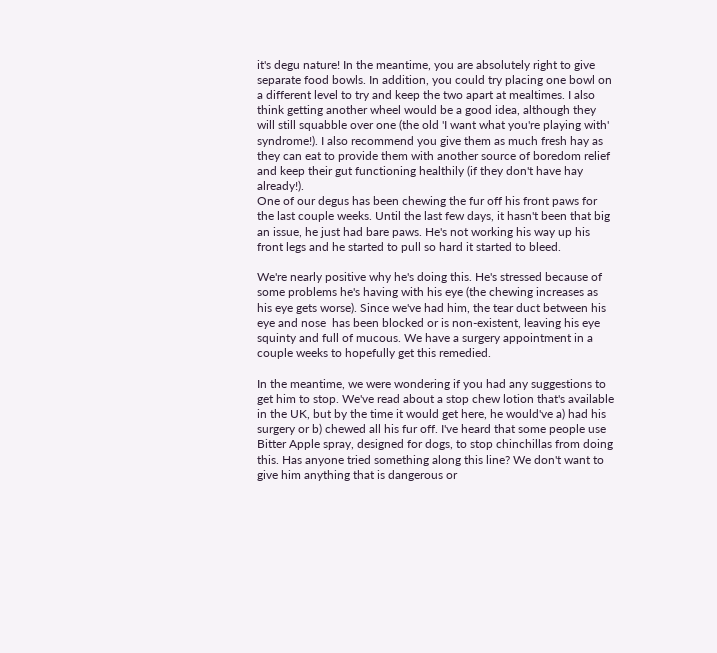it's degu nature! In the meantime, you are absolutely right to give separate food bowls. In addition, you could try placing one bowl on a different level to try and keep the two apart at mealtimes. I also think getting another wheel would be a good idea, although they will still squabble over one (the old 'I want what you're playing with' syndrome!). I also recommend you give them as much fresh hay as they can eat to provide them with another source of boredom relief and keep their gut functioning healthily (if they don't have hay already!).
One of our degus has been chewing the fur off his front paws for the last couple weeks. Until the last few days, it hasn't been that big an issue, he just had bare paws. He's not working his way up his front legs and he started to pull so hard it started to bleed.

We're nearly positive why he's doing this. He's stressed because of some problems he's having with his eye (the chewing increases as his eye gets worse). Since we've had him, the tear duct between his eye and nose  has been blocked or is non-existent, leaving his eye squinty and full of mucous. We have a surgery appointment in a couple weeks to hopefully get this remedied.

In the meantime, we were wondering if you had any suggestions to get him to stop. We've read about a stop chew lotion that's available in the UK, but by the time it would get here, he would've a) had his surgery or b) chewed all his fur off. I've heard that some people use Bitter Apple spray, designed for dogs, to stop chinchillas from doing this. Has anyone tried something along this line? We don't want to give him anything that is dangerous or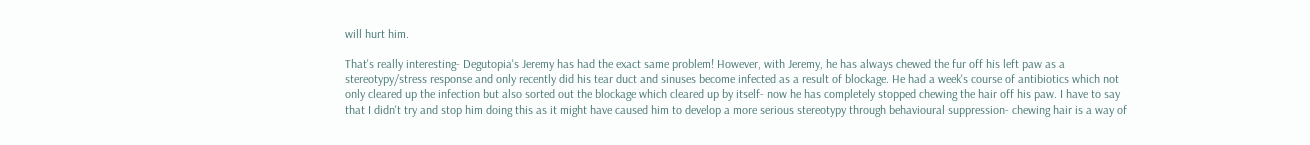will hurt him.

That's really interesting- Degutopia's Jeremy has had the exact same problem! However, with Jeremy, he has always chewed the fur off his left paw as a stereotypy/stress response and only recently did his tear duct and sinuses become infected as a result of blockage. He had a week's course of antibiotics which not only cleared up the infection but also sorted out the blockage which cleared up by itself- now he has completely stopped chewing the hair off his paw. I have to say that I didn't try and stop him doing this as it might have caused him to develop a more serious stereotypy through behavioural suppression- chewing hair is a way of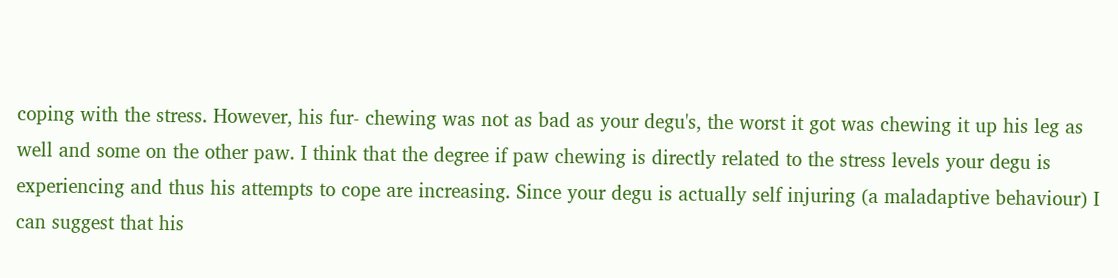coping with the stress. However, his fur- chewing was not as bad as your degu's, the worst it got was chewing it up his leg as well and some on the other paw. I think that the degree if paw chewing is directly related to the stress levels your degu is experiencing and thus his attempts to cope are increasing. Since your degu is actually self injuring (a maladaptive behaviour) I can suggest that his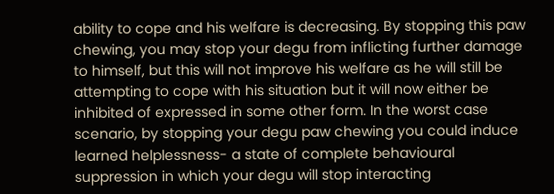ability to cope and his welfare is decreasing. By stopping this paw chewing, you may stop your degu from inflicting further damage to himself, but this will not improve his welfare as he will still be attempting to cope with his situation but it will now either be inhibited of expressed in some other form. In the worst case scenario, by stopping your degu paw chewing you could induce learned helplessness- a state of complete behavioural suppression in which your degu will stop interacting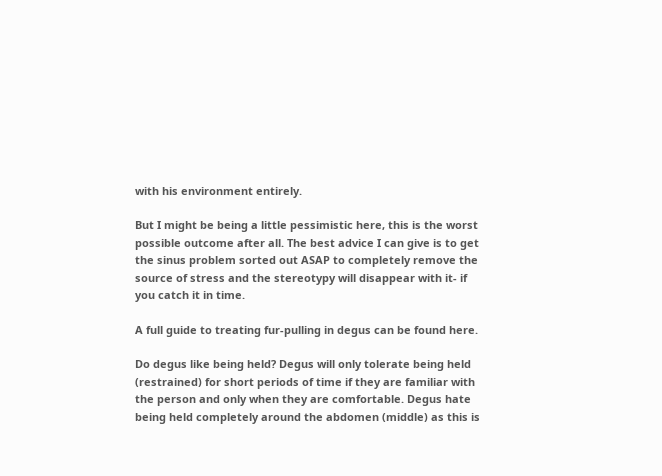with his environment entirely.

But I might be being a little pessimistic here, this is the worst possible outcome after all. The best advice I can give is to get the sinus problem sorted out ASAP to completely remove the source of stress and the stereotypy will disappear with it- if you catch it in time.

A full guide to treating fur-pulling in degus can be found here.

Do degus like being held? Degus will only tolerate being held (restrained) for short periods of time if they are familiar with the person and only when they are comfortable. Degus hate being held completely around the abdomen (middle) as this is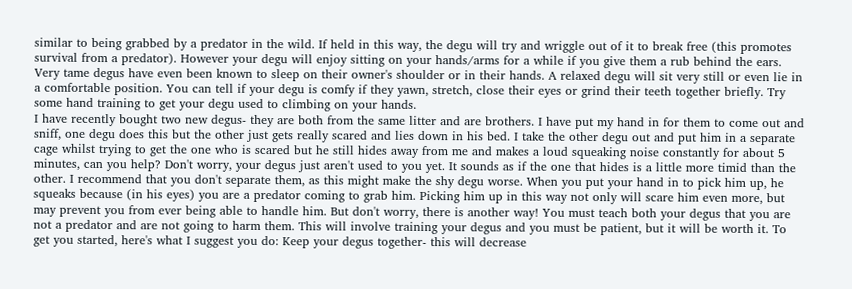similar to being grabbed by a predator in the wild. If held in this way, the degu will try and wriggle out of it to break free (this promotes survival from a predator). However your degu will enjoy sitting on your hands/arms for a while if you give them a rub behind the ears. Very tame degus have even been known to sleep on their owner's shoulder or in their hands. A relaxed degu will sit very still or even lie in a comfortable position. You can tell if your degu is comfy if they yawn, stretch, close their eyes or grind their teeth together briefly. Try some hand training to get your degu used to climbing on your hands.
I have recently bought two new degus- they are both from the same litter and are brothers. I have put my hand in for them to come out and sniff, one degu does this but the other just gets really scared and lies down in his bed. I take the other degu out and put him in a separate cage whilst trying to get the one who is scared but he still hides away from me and makes a loud squeaking noise constantly for about 5 minutes, can you help? Don't worry, your degus just aren't used to you yet. It sounds as if the one that hides is a little more timid than the other. I recommend that you don't separate them, as this might make the shy degu worse. When you put your hand in to pick him up, he squeaks because (in his eyes) you are a predator coming to grab him. Picking him up in this way not only will scare him even more, but may prevent you from ever being able to handle him. But don't worry, there is another way! You must teach both your degus that you are not a predator and are not going to harm them. This will involve training your degus and you must be patient, but it will be worth it. To get you started, here's what I suggest you do: Keep your degus together- this will decrease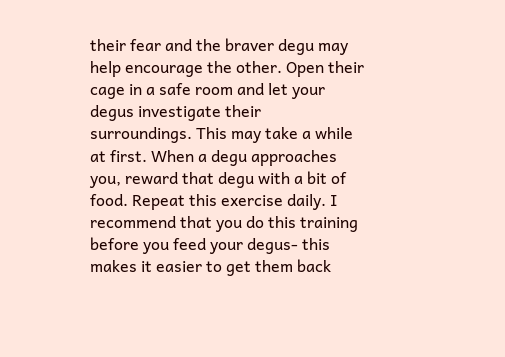their fear and the braver degu may help encourage the other. Open their cage in a safe room and let your degus investigate their surroundings. This may take a while at first. When a degu approaches you, reward that degu with a bit of food. Repeat this exercise daily. I recommend that you do this training before you feed your degus- this makes it easier to get them back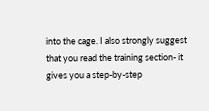into the cage. I also strongly suggest that you read the training section- it gives you a step-by-step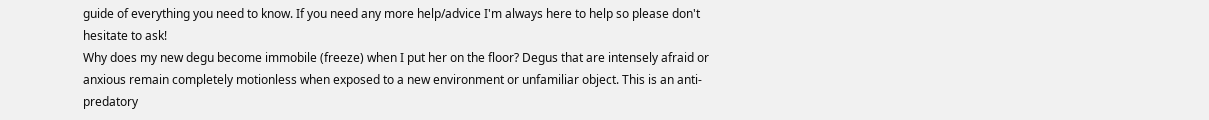guide of everything you need to know. If you need any more help/advice I'm always here to help so please don't hesitate to ask!
Why does my new degu become immobile (freeze) when I put her on the floor? Degus that are intensely afraid or anxious remain completely motionless when exposed to a new environment or unfamiliar object. This is an anti-predatory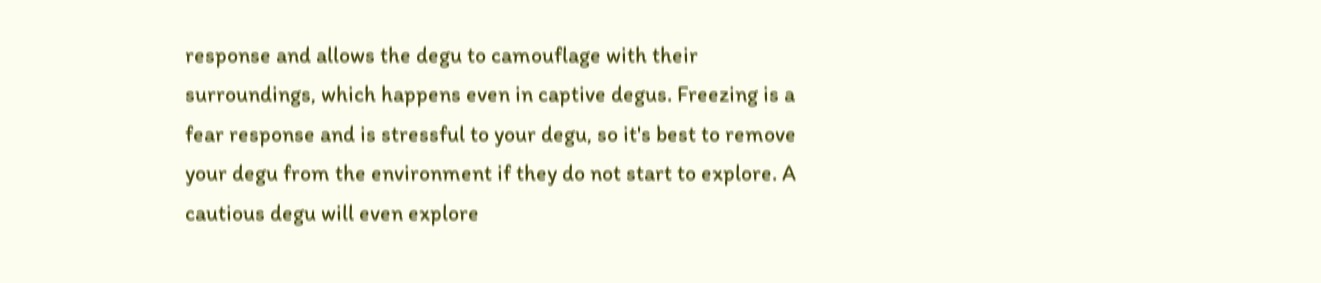response and allows the degu to camouflage with their surroundings, which happens even in captive degus. Freezing is a fear response and is stressful to your degu, so it's best to remove your degu from the environment if they do not start to explore. A cautious degu will even explore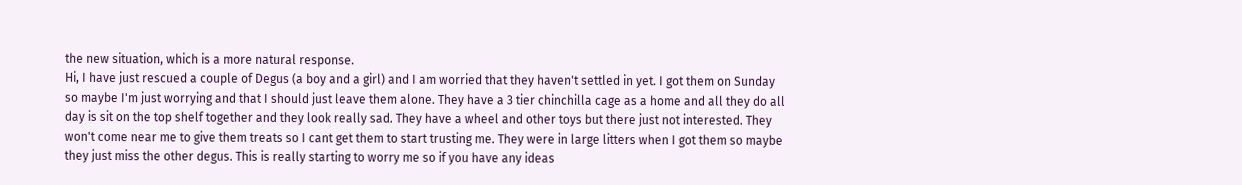the new situation, which is a more natural response.
Hi, I have just rescued a couple of Degus (a boy and a girl) and I am worried that they haven't settled in yet. I got them on Sunday so maybe I'm just worrying and that I should just leave them alone. They have a 3 tier chinchilla cage as a home and all they do all day is sit on the top shelf together and they look really sad. They have a wheel and other toys but there just not interested. They won't come near me to give them treats so I cant get them to start trusting me. They were in large litters when I got them so maybe they just miss the other degus. This is really starting to worry me so if you have any ideas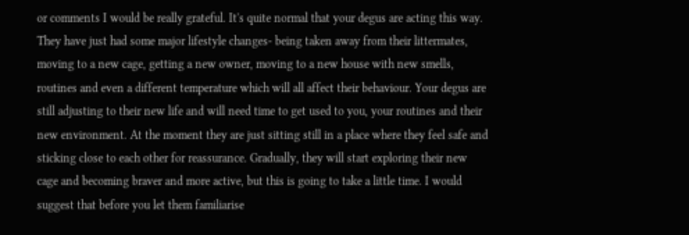or comments I would be really grateful. It's quite normal that your degus are acting this way. They have just had some major lifestyle changes- being taken away from their littermates, moving to a new cage, getting a new owner, moving to a new house with new smells, routines and even a different temperature which will all affect their behaviour. Your degus are still adjusting to their new life and will need time to get used to you, your routines and their new environment. At the moment they are just sitting still in a place where they feel safe and sticking close to each other for reassurance. Gradually, they will start exploring their new cage and becoming braver and more active, but this is going to take a little time. I would suggest that before you let them familiarise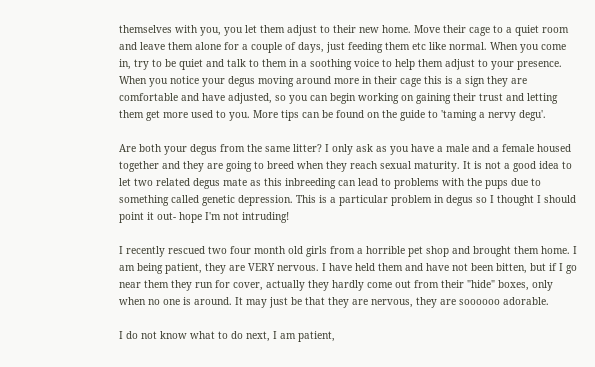themselves with you, you let them adjust to their new home. Move their cage to a quiet room and leave them alone for a couple of days, just feeding them etc like normal. When you come in, try to be quiet and talk to them in a soothing voice to help them adjust to your presence. When you notice your degus moving around more in their cage this is a sign they are comfortable and have adjusted, so you can begin working on gaining their trust and letting them get more used to you. More tips can be found on the guide to 'taming a nervy degu'.

Are both your degus from the same litter? I only ask as you have a male and a female housed together and they are going to breed when they reach sexual maturity. It is not a good idea to let two related degus mate as this inbreeding can lead to problems with the pups due to something called genetic depression. This is a particular problem in degus so I thought I should point it out- hope I'm not intruding!

I recently rescued two four month old girls from a horrible pet shop and brought them home. I am being patient, they are VERY nervous. I have held them and have not been bitten, but if I go near them they run for cover, actually they hardly come out from their "hide" boxes, only when no one is around. It may just be that they are nervous, they are soooooo adorable.

I do not know what to do next, I am patient,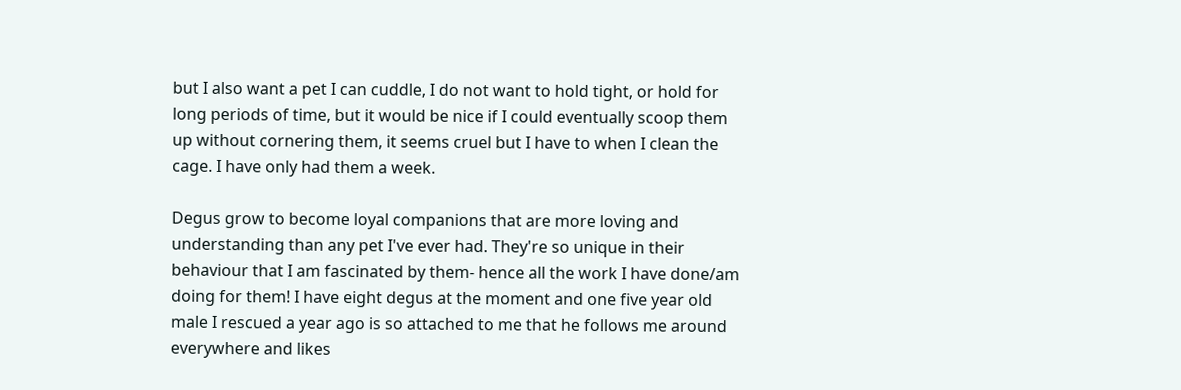but I also want a pet I can cuddle, I do not want to hold tight, or hold for long periods of time, but it would be nice if I could eventually scoop them up without cornering them, it seems cruel but I have to when I clean the cage. I have only had them a week.

Degus grow to become loyal companions that are more loving and understanding than any pet I've ever had. They're so unique in their behaviour that I am fascinated by them- hence all the work I have done/am doing for them! I have eight degus at the moment and one five year old male I rescued a year ago is so attached to me that he follows me around everywhere and likes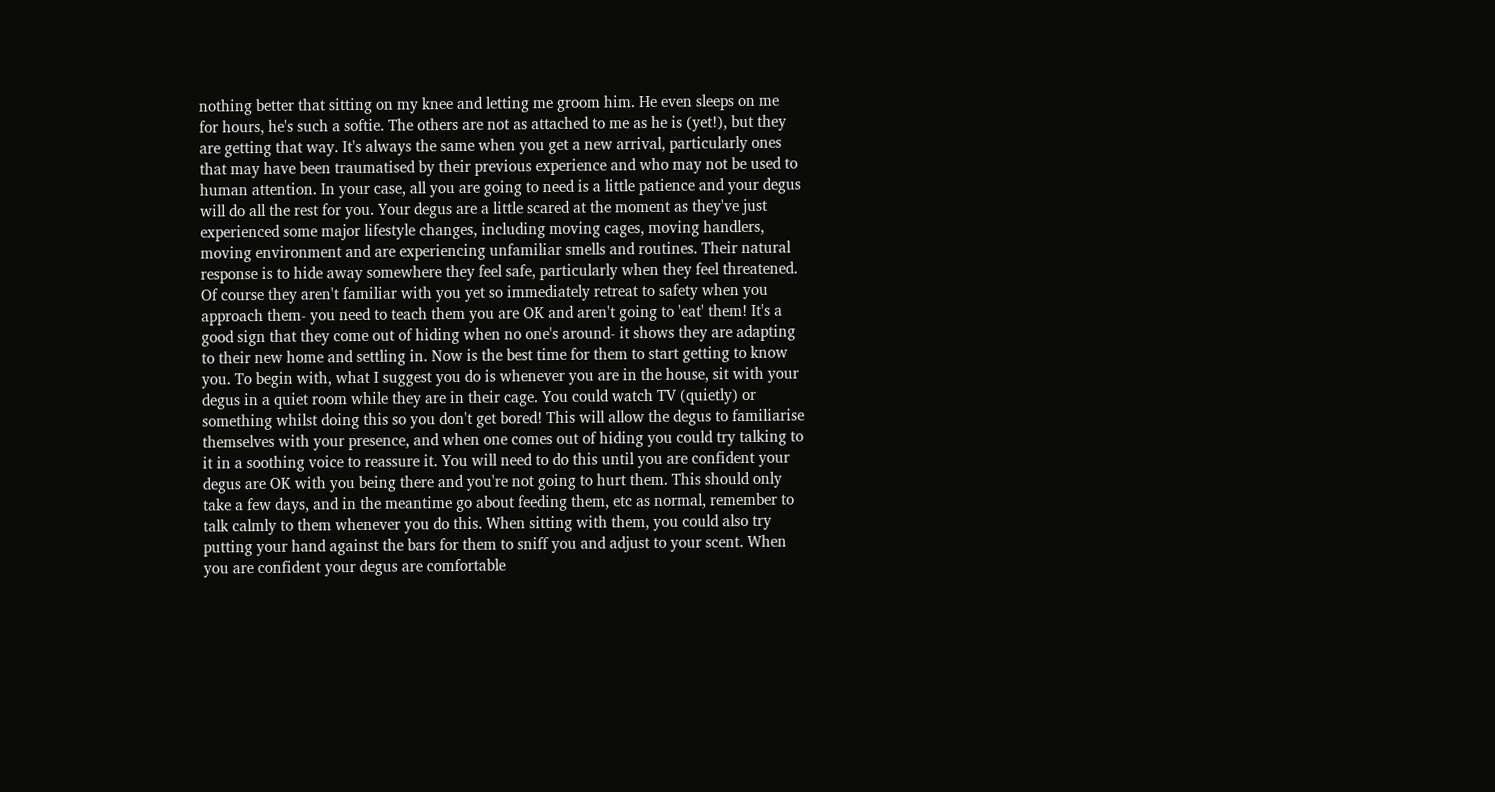nothing better that sitting on my knee and letting me groom him. He even sleeps on me for hours, he's such a softie. The others are not as attached to me as he is (yet!), but they are getting that way. It's always the same when you get a new arrival, particularly ones that may have been traumatised by their previous experience and who may not be used to human attention. In your case, all you are going to need is a little patience and your degus will do all the rest for you. Your degus are a little scared at the moment as they've just experienced some major lifestyle changes, including moving cages, moving handlers, moving environment and are experiencing unfamiliar smells and routines. Their natural response is to hide away somewhere they feel safe, particularly when they feel threatened. Of course they aren't familiar with you yet so immediately retreat to safety when you approach them- you need to teach them you are OK and aren't going to 'eat' them! It's a good sign that they come out of hiding when no one's around- it shows they are adapting to their new home and settling in. Now is the best time for them to start getting to know you. To begin with, what I suggest you do is whenever you are in the house, sit with your degus in a quiet room while they are in their cage. You could watch TV (quietly) or something whilst doing this so you don't get bored! This will allow the degus to familiarise themselves with your presence, and when one comes out of hiding you could try talking to it in a soothing voice to reassure it. You will need to do this until you are confident your degus are OK with you being there and you're not going to hurt them. This should only take a few days, and in the meantime go about feeding them, etc as normal, remember to talk calmly to them whenever you do this. When sitting with them, you could also try putting your hand against the bars for them to sniff you and adjust to your scent. When you are confident your degus are comfortable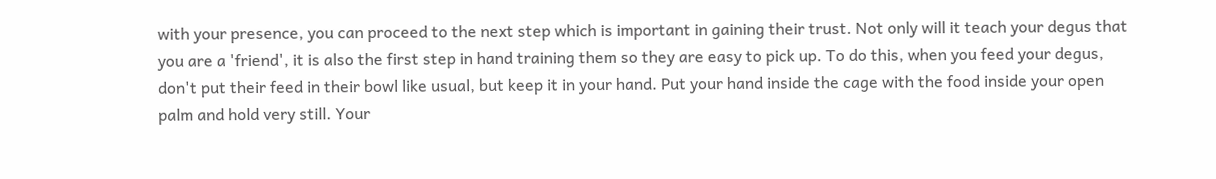with your presence, you can proceed to the next step which is important in gaining their trust. Not only will it teach your degus that you are a 'friend', it is also the first step in hand training them so they are easy to pick up. To do this, when you feed your degus, don't put their feed in their bowl like usual, but keep it in your hand. Put your hand inside the cage with the food inside your open palm and hold very still. Your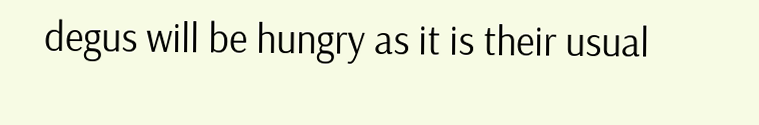degus will be hungry as it is their usual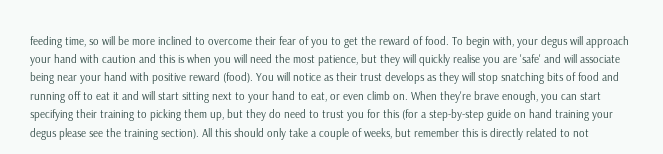feeding time, so will be more inclined to overcome their fear of you to get the reward of food. To begin with, your degus will approach your hand with caution and this is when you will need the most patience, but they will quickly realise you are 'safe' and will associate being near your hand with positive reward (food). You will notice as their trust develops as they will stop snatching bits of food and running off to eat it and will start sitting next to your hand to eat, or even climb on. When they're brave enough, you can start specifying their training to picking them up, but they do need to trust you for this (for a step-by-step guide on hand training your degus please see the training section). All this should only take a couple of weeks, but remember this is directly related to not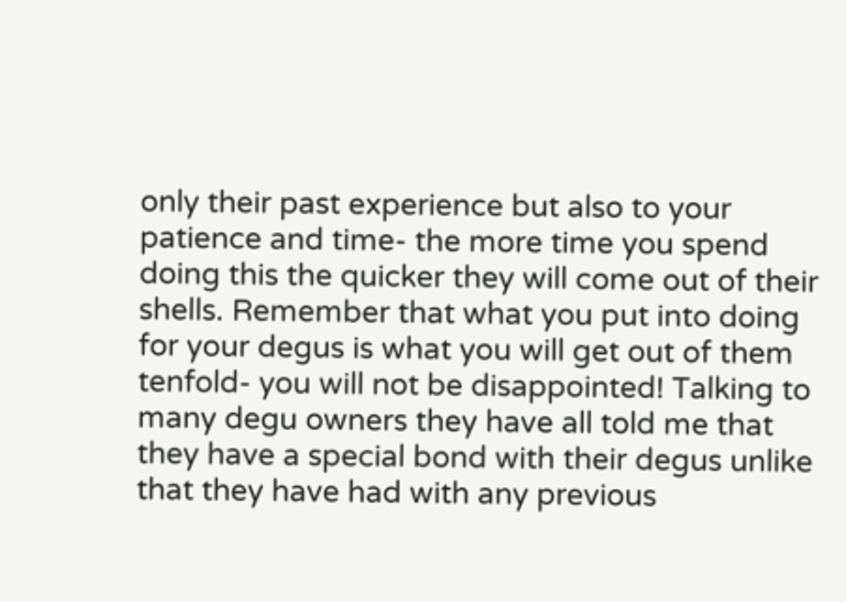only their past experience but also to your patience and time- the more time you spend doing this the quicker they will come out of their shells. Remember that what you put into doing for your degus is what you will get out of them tenfold- you will not be disappointed! Talking to many degu owners they have all told me that they have a special bond with their degus unlike that they have had with any previous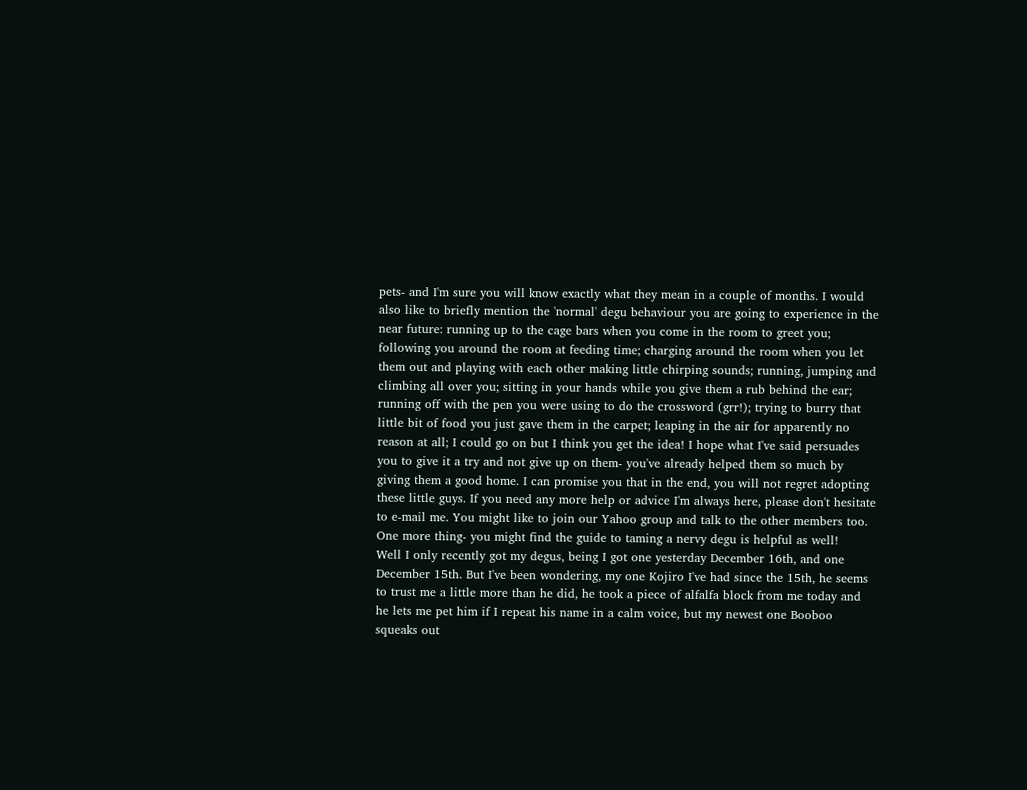pets- and I'm sure you will know exactly what they mean in a couple of months. I would also like to briefly mention the 'normal' degu behaviour you are going to experience in the near future: running up to the cage bars when you come in the room to greet you; following you around the room at feeding time; charging around the room when you let them out and playing with each other making little chirping sounds; running, jumping and climbing all over you; sitting in your hands while you give them a rub behind the ear; running off with the pen you were using to do the crossword (grr!); trying to burry that little bit of food you just gave them in the carpet; leaping in the air for apparently no reason at all; I could go on but I think you get the idea! I hope what I've said persuades you to give it a try and not give up on them- you've already helped them so much by giving them a good home. I can promise you that in the end, you will not regret adopting these little guys. If you need any more help or advice I'm always here, please don't hesitate to e-mail me. You might like to join our Yahoo group and talk to the other members too. One more thing- you might find the guide to taming a nervy degu is helpful as well!
Well I only recently got my degus, being I got one yesterday December 16th, and one December 15th. But I've been wondering, my one Kojiro I've had since the 15th, he seems to trust me a little more than he did, he took a piece of alfalfa block from me today and he lets me pet him if I repeat his name in a calm voice, but my newest one Booboo squeaks out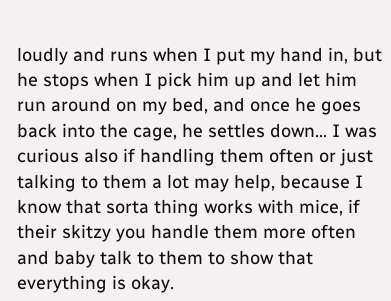loudly and runs when I put my hand in, but he stops when I pick him up and let him run around on my bed, and once he goes back into the cage, he settles down... I was curious also if handling them often or just talking to them a lot may help, because I know that sorta thing works with mice, if their skitzy you handle them more often and baby talk to them to show that everything is okay.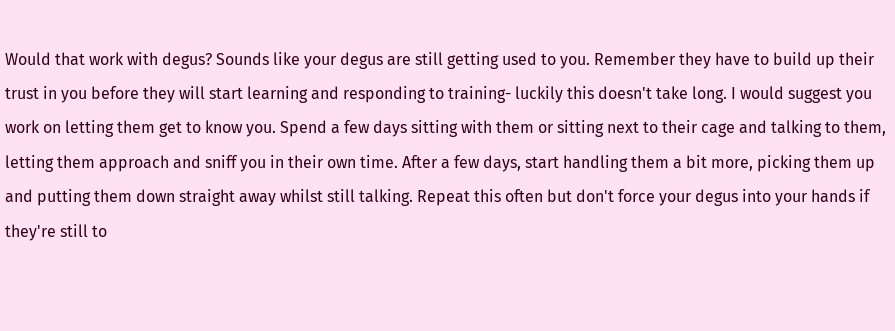Would that work with degus? Sounds like your degus are still getting used to you. Remember they have to build up their trust in you before they will start learning and responding to training- luckily this doesn't take long. I would suggest you work on letting them get to know you. Spend a few days sitting with them or sitting next to their cage and talking to them, letting them approach and sniff you in their own time. After a few days, start handling them a bit more, picking them up and putting them down straight away whilst still talking. Repeat this often but don't force your degus into your hands if they're still to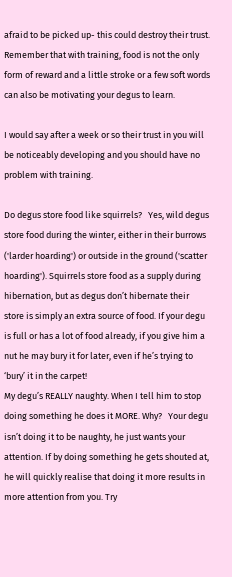afraid to be picked up- this could destroy their trust. Remember that with training, food is not the only form of reward and a little stroke or a few soft words can also be motivating your degus to learn.

I would say after a week or so their trust in you will be noticeably developing and you should have no problem with training.

Do degus store food like squirrels?   Yes, wild degus store food during the winter, either in their burrows ('larder hoarding') or outside in the ground ('scatter hoarding'). Squirrels store food as a supply during hibernation, but as degus don’t hibernate their store is simply an extra source of food. If your degu is full or has a lot of food already, if you give him a nut he may bury it for later, even if he’s trying to ‘bury’ it in the carpet!
My degu’s REALLY naughty. When I tell him to stop doing something he does it MORE. Why?   Your degu isn’t doing it to be naughty, he just wants your attention. If by doing something he gets shouted at, he will quickly realise that doing it more results in more attention from you. Try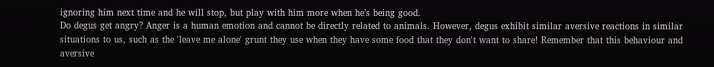ignoring him next time and he will stop, but play with him more when he’s being good.
Do degus get angry? Anger is a human emotion and cannot be directly related to animals. However, degus exhibit similar aversive reactions in similar situations to us, such as the 'leave me alone' grunt they use when they have some food that they don't want to share! Remember that this behaviour and aversive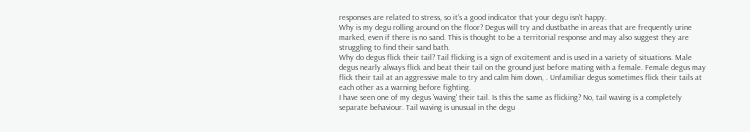responses are related to stress, so it's a good indicator that your degu isn't happy.
Why is my degu rolling around on the floor? Degus will try and dustbathe in areas that are frequently urine marked, even if there is no sand. This is thought to be a territorial response and may also suggest they are struggling to find their sand bath.
Why do degus flick their tail? Tail flicking is a sign of excitement and is used in a variety of situations. Male degus nearly always flick and beat their tail on the ground just before mating with a female. Female degus may flick their tail at an aggressive male to try and calm him down, . Unfamiliar degus sometimes flick their tails at each other as a warning before fighting.
I have seen one of my degus 'waving' their tail. Is this the same as flicking? No, tail waving is a completely separate behaviour. Tail waving is unusual in the degu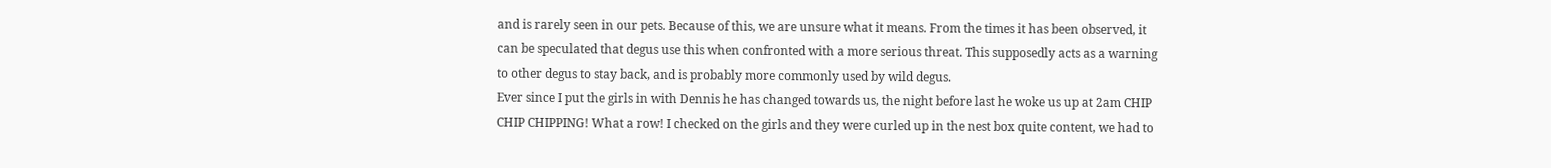and is rarely seen in our pets. Because of this, we are unsure what it means. From the times it has been observed, it can be speculated that degus use this when confronted with a more serious threat. This supposedly acts as a warning to other degus to stay back, and is probably more commonly used by wild degus.
Ever since I put the girls in with Dennis he has changed towards us, the night before last he woke us up at 2am CHIP CHIP CHIPPING! What a row! I checked on the girls and they were curled up in the nest box quite content, we had to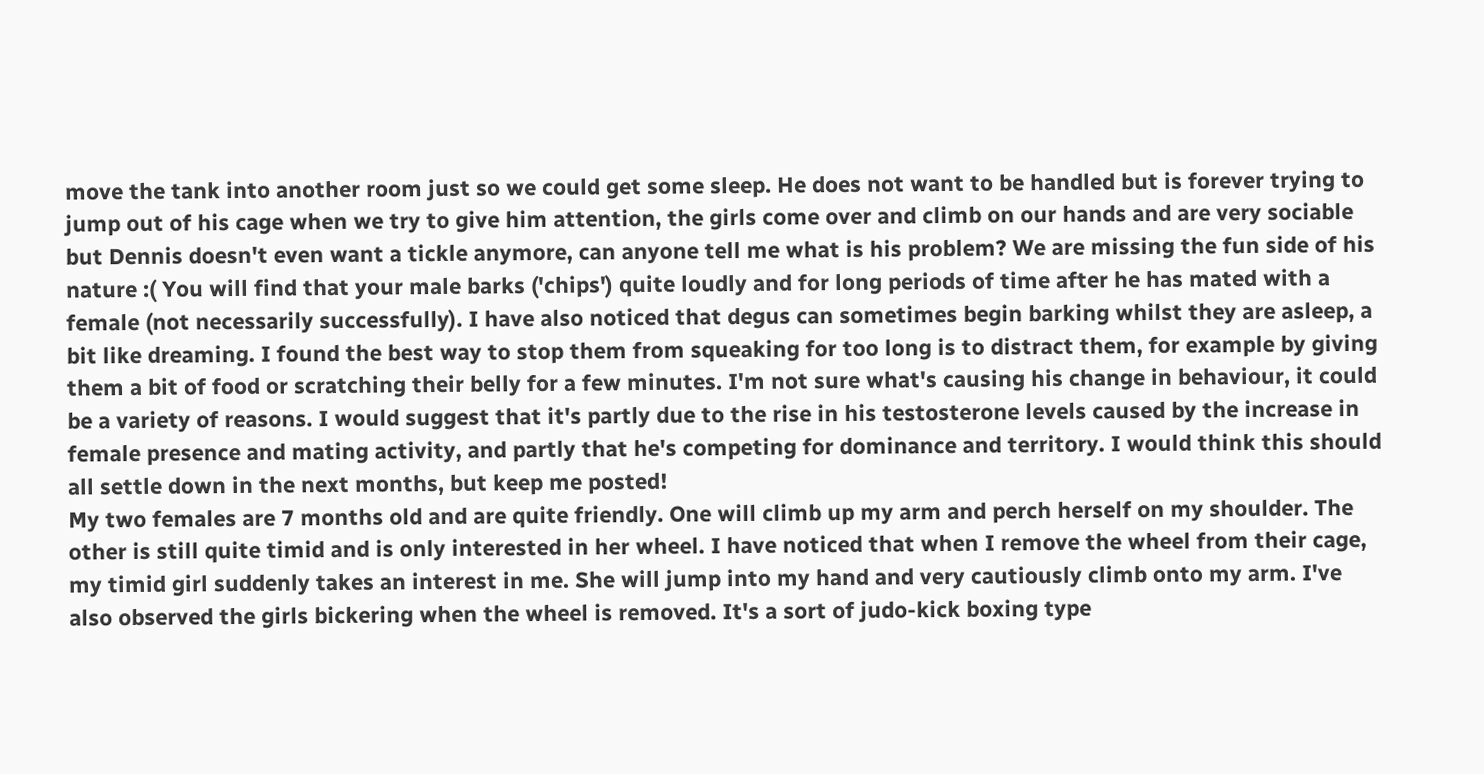move the tank into another room just so we could get some sleep. He does not want to be handled but is forever trying to jump out of his cage when we try to give him attention, the girls come over and climb on our hands and are very sociable but Dennis doesn't even want a tickle anymore, can anyone tell me what is his problem? We are missing the fun side of his nature :( You will find that your male barks ('chips') quite loudly and for long periods of time after he has mated with a female (not necessarily successfully). I have also noticed that degus can sometimes begin barking whilst they are asleep, a bit like dreaming. I found the best way to stop them from squeaking for too long is to distract them, for example by giving them a bit of food or scratching their belly for a few minutes. I'm not sure what's causing his change in behaviour, it could be a variety of reasons. I would suggest that it's partly due to the rise in his testosterone levels caused by the increase in female presence and mating activity, and partly that he's competing for dominance and territory. I would think this should all settle down in the next months, but keep me posted!
My two females are 7 months old and are quite friendly. One will climb up my arm and perch herself on my shoulder. The other is still quite timid and is only interested in her wheel. I have noticed that when I remove the wheel from their cage, my timid girl suddenly takes an interest in me. She will jump into my hand and very cautiously climb onto my arm. I've also observed the girls bickering when the wheel is removed. It's a sort of judo-kick boxing type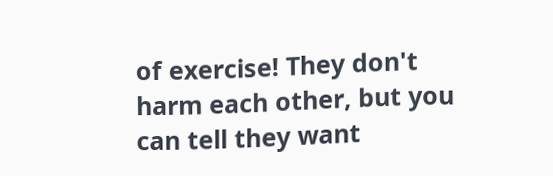of exercise! They don't harm each other, but you can tell they want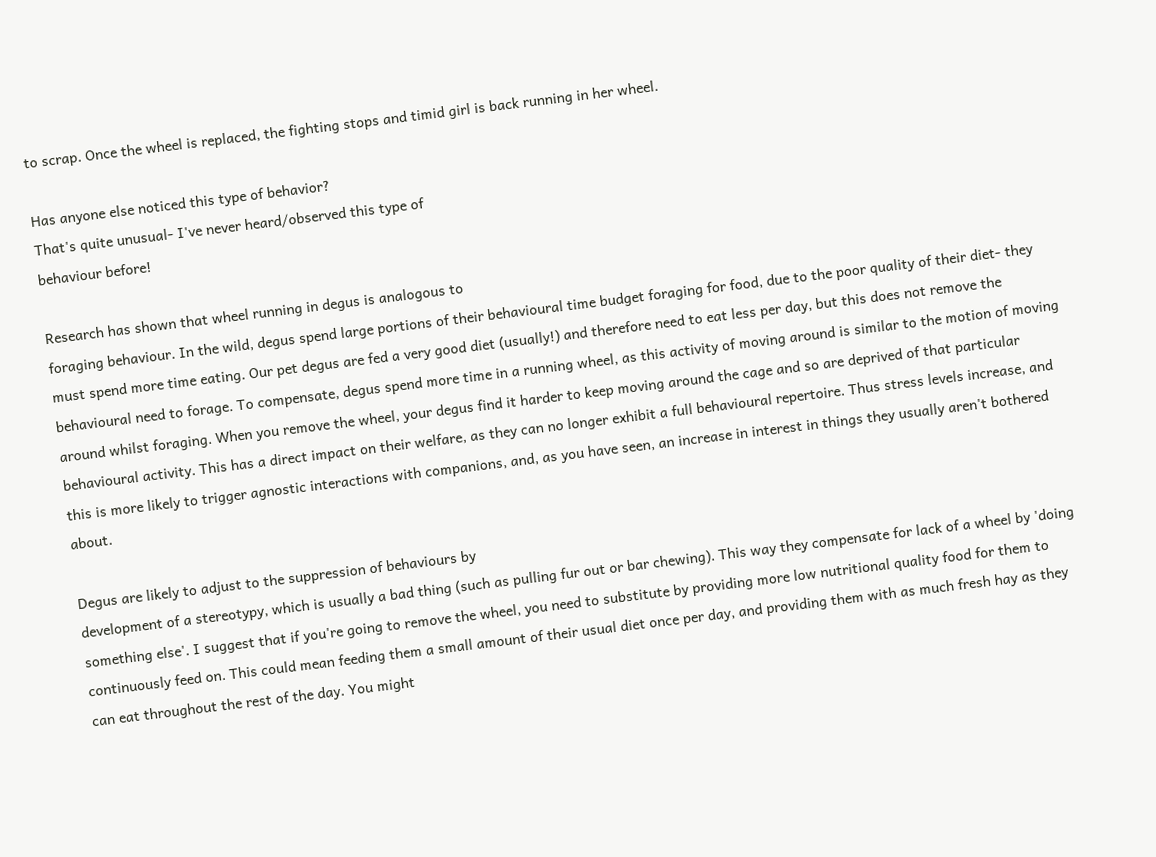to scrap. Once the wheel is replaced, the fighting stops and timid girl is back running in her wheel.

Has anyone else noticed this type of behavior?
That's quite unusual- I've never heard/observed this type of
behaviour before!

Research has shown that wheel running in degus is analogous to
foraging behaviour. In the wild, degus spend large portions of their behavioural time budget foraging for food, due to the poor quality of their diet- they must spend more time eating. Our pet degus are fed a very good diet (usually!) and therefore need to eat less per day, but this does not remove the behavioural need to forage. To compensate, degus spend more time in a running wheel, as this activity of moving around is similar to the motion of moving around whilst foraging. When you remove the wheel, your degus find it harder to keep moving around the cage and so are deprived of that particular behavioural activity. This has a direct impact on their welfare, as they can no longer exhibit a full behavioural repertoire. Thus stress levels increase, and this is more likely to trigger agnostic interactions with companions, and, as you have seen, an increase in interest in things they usually aren't bothered about.

Degus are likely to adjust to the suppression of behaviours by
development of a stereotypy, which is usually a bad thing (such as pulling fur out or bar chewing). This way they compensate for lack of a wheel by 'doing something else'. I suggest that if you're going to remove the wheel, you need to substitute by providing more low nutritional quality food for them to continuously feed on. This could mean feeding them a small amount of their usual diet once per day, and providing them with as much fresh hay as they can eat throughout the rest of the day. You might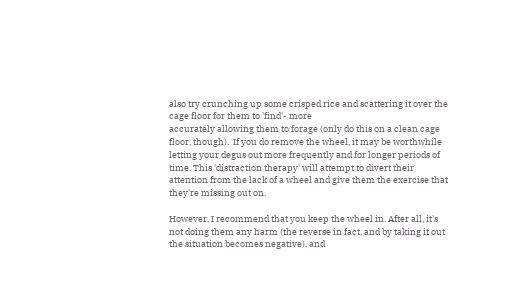also try crunching up some crisped rice and scattering it over the cage floor for them to 'find'- more
accurately allowing them to forage (only do this on a clean cage
floor, though).  If you do remove the wheel, it may be worthwhile letting your degus out more frequently and for longer periods of time. This 'distraction therapy' will attempt to divert their attention from the lack of a wheel and give them the exercise that they're missing out on.

However, I recommend that you keep the wheel in. After all, it's not doing them any harm (the reverse in fact, and by taking it out the situation becomes negative), and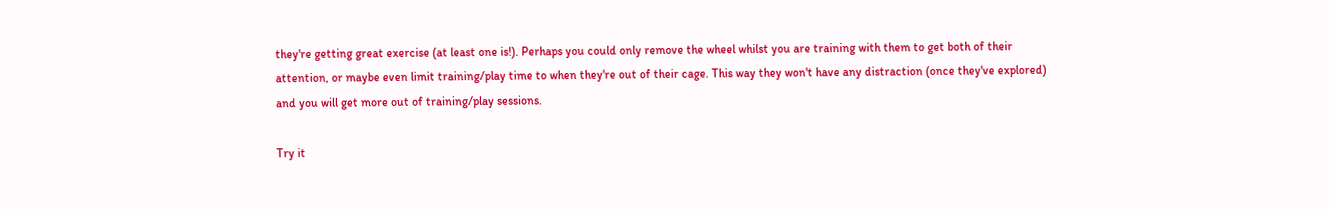they're getting great exercise (at least one is!). Perhaps you could only remove the wheel whilst you are training with them to get both of their attention, or maybe even limit training/play time to when they're out of their cage. This way they won't have any distraction (once they've explored) and you will get more out of training/play sessions.

Try it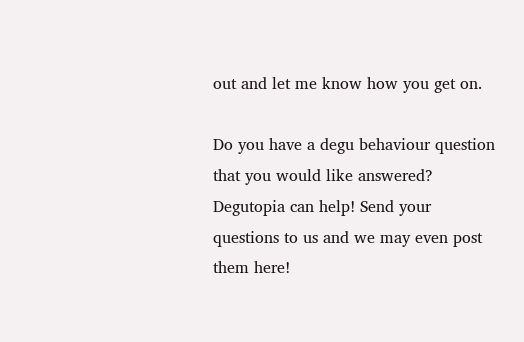out and let me know how you get on.

Do you have a degu behaviour question that you would like answered? Degutopia can help! Send your questions to us and we may even post them here!